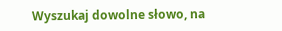Wyszukaj dowolne słowo, na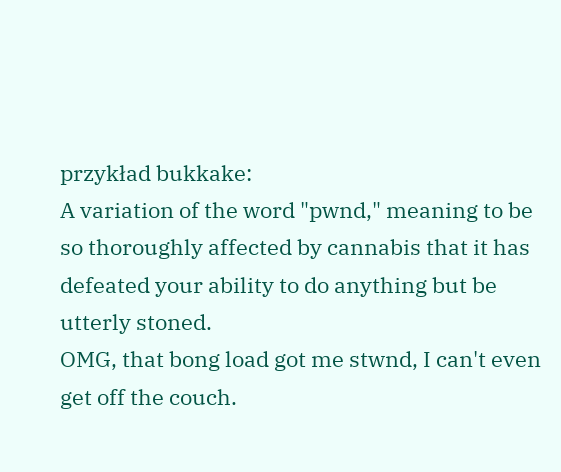przykład bukkake:
A variation of the word "pwnd," meaning to be so thoroughly affected by cannabis that it has defeated your ability to do anything but be utterly stoned.
OMG, that bong load got me stwnd, I can't even get off the couch.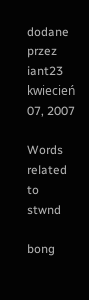dodane przez iant23 kwiecień 07, 2007

Words related to stwnd

bong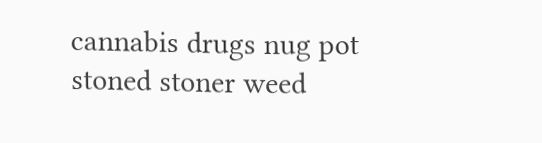cannabis drugs nug pot stoned stoner weed